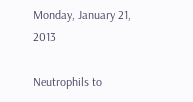Monday, January 21, 2013

Neutrophils to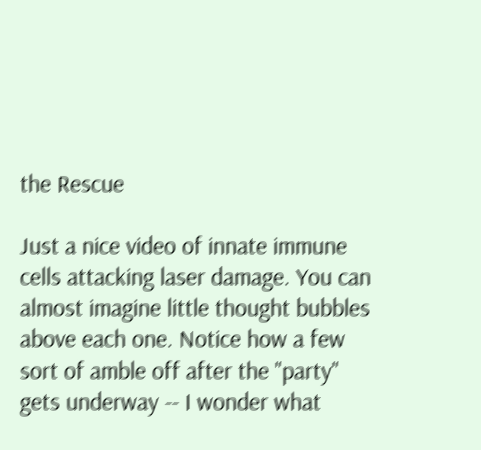the Rescue

Just a nice video of innate immune cells attacking laser damage. You can almost imagine little thought bubbles above each one. Notice how a few sort of amble off after the "party" gets underway -- I wonder what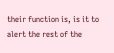their function is, is it to alert the rest of the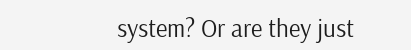system? Or are they just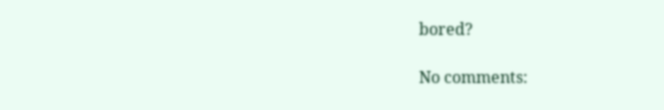bored?

No comments: